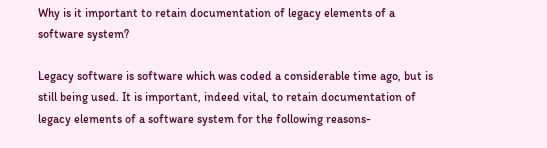Why is it important to retain documentation of legacy elements of a software system?

Legacy software is software which was coded a considerable time ago, but is still being used. It is important, indeed vital, to retain documentation of legacy elements of a software system for the following reasons-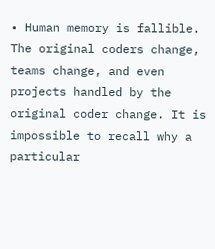• Human memory is fallible. The original coders change, teams change, and even projects handled by the original coder change. It is impossible to recall why a particular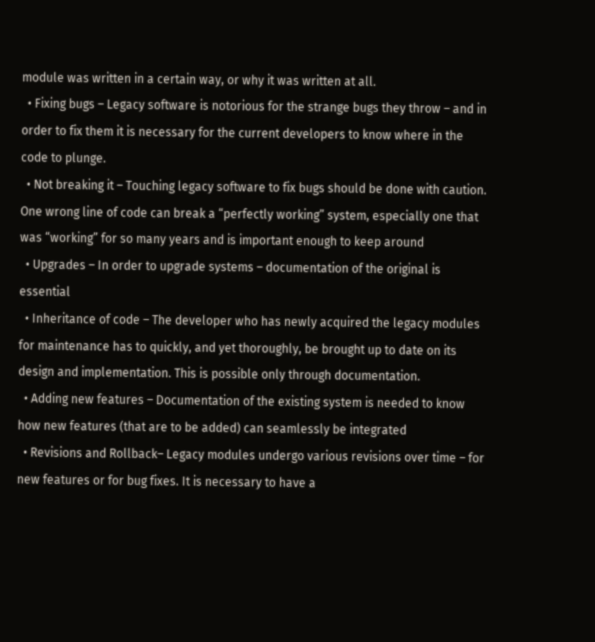module was written in a certain way, or why it was written at all.
  • Fixing bugs – Legacy software is notorious for the strange bugs they throw – and in order to fix them it is necessary for the current developers to know where in the code to plunge.
  • Not breaking it – Touching legacy software to fix bugs should be done with caution. One wrong line of code can break a “perfectly working” system, especially one that was “working” for so many years and is important enough to keep around
  • Upgrades – In order to upgrade systems – documentation of the original is essential
  • Inheritance of code – The developer who has newly acquired the legacy modules for maintenance has to quickly, and yet thoroughly, be brought up to date on its design and implementation. This is possible only through documentation.
  • Adding new features – Documentation of the existing system is needed to know how new features (that are to be added) can seamlessly be integrated
  • Revisions and Rollback– Legacy modules undergo various revisions over time – for new features or for bug fixes. It is necessary to have a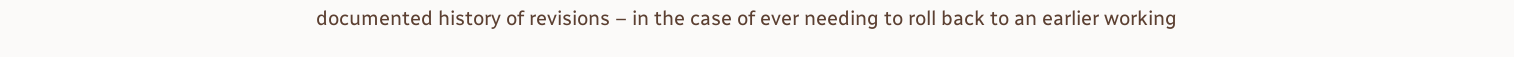documented history of revisions – in the case of ever needing to roll back to an earlier working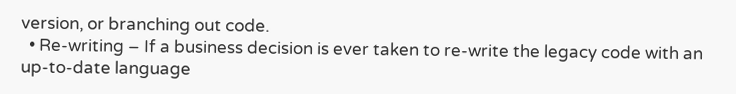version, or branching out code.
  • Re-writing – If a business decision is ever taken to re-write the legacy code with an up-to-date language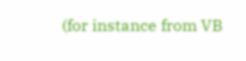(for instance from VB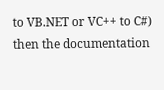to VB.NET or VC++ to C#) then the documentation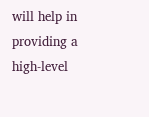will help in providing a high-level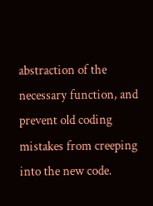abstraction of the necessary function, and prevent old coding mistakes from creeping into the new code.